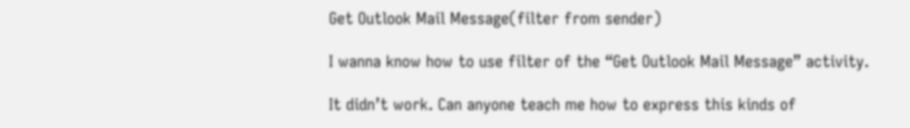Get Outlook Mail Message(filter from sender)

I wanna know how to use filter of the “Get Outlook Mail Message” activity.

It didn’t work. Can anyone teach me how to express this kinds of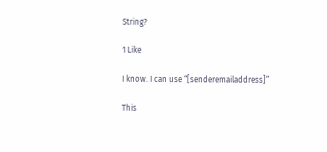String?

1 Like

I know. I can use “[senderemailaddress]”

This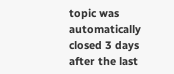topic was automatically closed 3 days after the last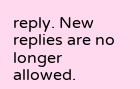reply. New replies are no longer allowed.